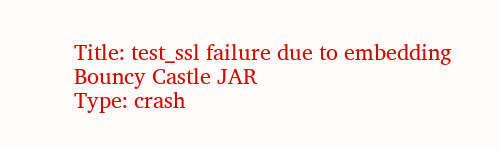Title: test_ssl failure due to embedding Bouncy Castle JAR
Type: crash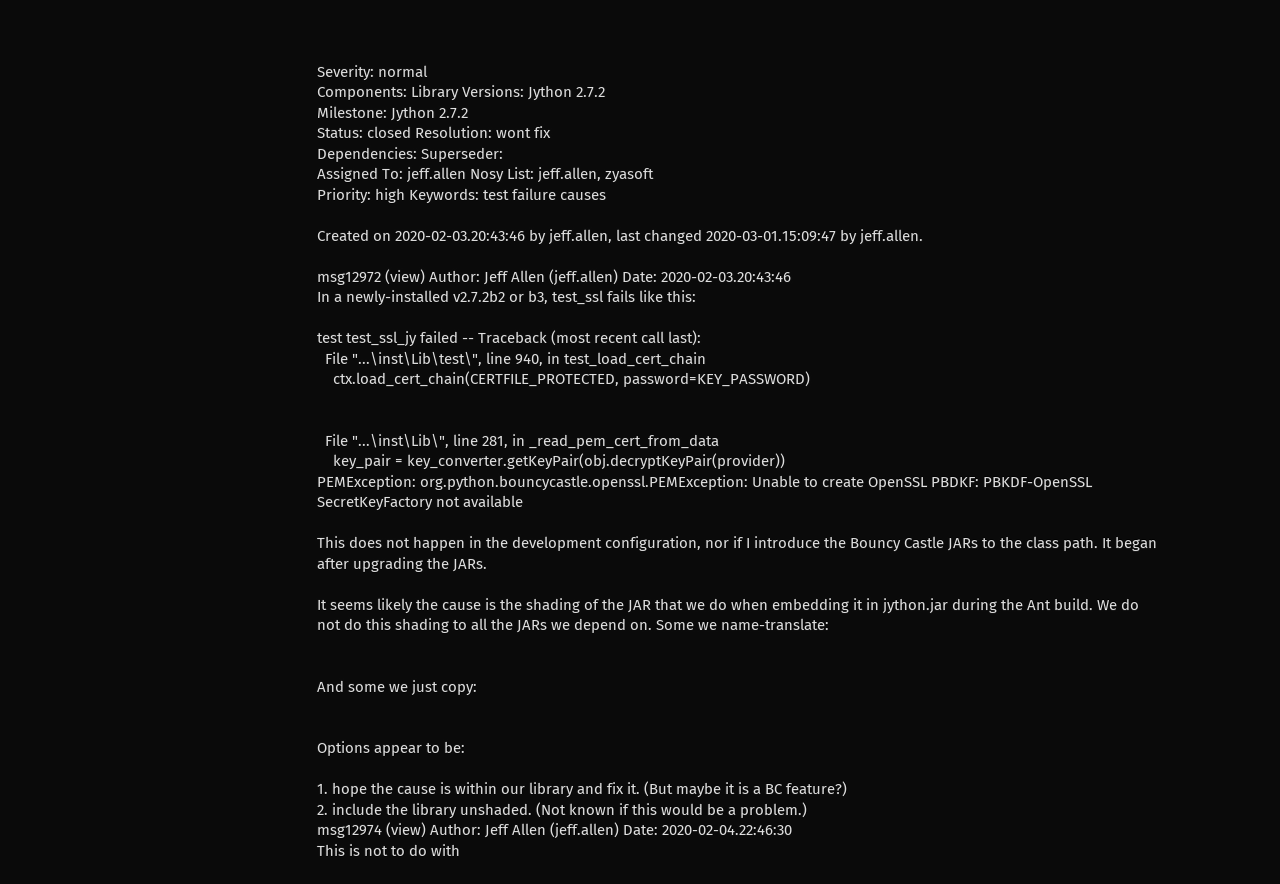Severity: normal
Components: Library Versions: Jython 2.7.2
Milestone: Jython 2.7.2
Status: closed Resolution: wont fix
Dependencies: Superseder:
Assigned To: jeff.allen Nosy List: jeff.allen, zyasoft
Priority: high Keywords: test failure causes

Created on 2020-02-03.20:43:46 by jeff.allen, last changed 2020-03-01.15:09:47 by jeff.allen.

msg12972 (view) Author: Jeff Allen (jeff.allen) Date: 2020-02-03.20:43:46
In a newly-installed v2.7.2b2 or b3, test_ssl fails like this:

test test_ssl_jy failed -- Traceback (most recent call last):
  File "...\inst\Lib\test\", line 940, in test_load_cert_chain
    ctx.load_cert_chain(CERTFILE_PROTECTED, password=KEY_PASSWORD)


  File "...\inst\Lib\", line 281, in _read_pem_cert_from_data
    key_pair = key_converter.getKeyPair(obj.decryptKeyPair(provider))
PEMException: org.python.bouncycastle.openssl.PEMException: Unable to create OpenSSL PBDKF: PBKDF-OpenSSL SecretKeyFactory not available

This does not happen in the development configuration, nor if I introduce the Bouncy Castle JARs to the class path. It began after upgrading the JARs.

It seems likely the cause is the shading of the JAR that we do when embedding it in jython.jar during the Ant build. We do not do this shading to all the JARs we depend on. Some we name-translate:


And some we just copy:


Options appear to be:

1. hope the cause is within our library and fix it. (But maybe it is a BC feature?)
2. include the library unshaded. (Not known if this would be a problem.)
msg12974 (view) Author: Jeff Allen (jeff.allen) Date: 2020-02-04.22:46:30
This is not to do with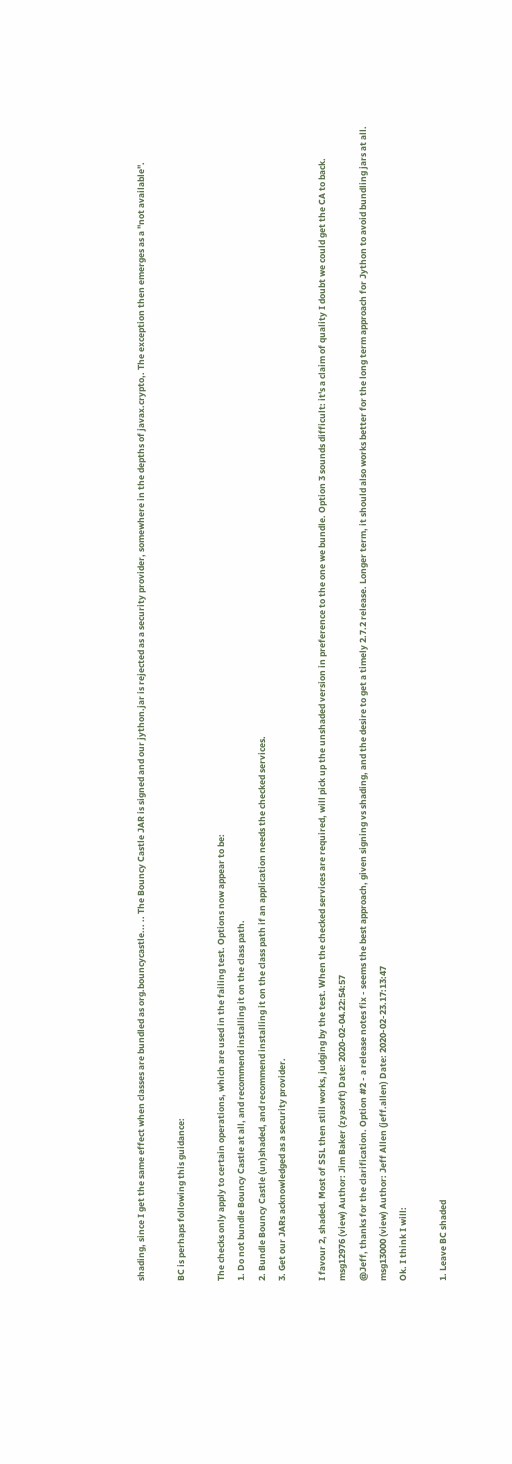shading, since I get the same effect when classes are bundled as org.bouncycastle... .. The Bouncy Castle JAR is signed and our jython.jar is rejected as a security provider, somewhere in the depths of javax.crypto,. The exception then emerges as a "not available".

BC is perhaps following this guidance:

The checks only apply to certain operations, which are used in the failing test. Options now appear to be:
1. Do not bundle Bouncy Castle at all, and recommend installing it on the class path.
2. Bundle Bouncy Castle (un)shaded, and recommend installing it on the class path if an application needs the checked services.
3. Get our JARs acknowledged as a security provider.

I favour 2, shaded. Most of SSL then still works, judging by the test. When the checked services are required, will pick up the unshaded version in preference to the one we bundle. Option 3 sounds difficult: it's a claim of quality I doubt we could get the CA to back.
msg12976 (view) Author: Jim Baker (zyasoft) Date: 2020-02-04.22:54:57
@Jeff, thanks for the clarification. Option #2 - a release notes fix - seems the best approach, given signing vs shading, and the desire to get a timely 2.7.2 release. Longer term, it should also works better for the long term approach for Jython to avoid bundling jars at all.
msg13000 (view) Author: Jeff Allen (jeff.allen) Date: 2020-02-23.17:13:47
Ok. I think I will:

1. Leave BC shaded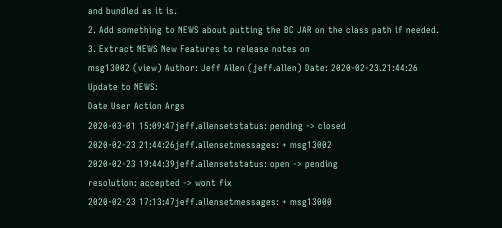and bundled as it is.
2. Add something to NEWS about putting the BC JAR on the class path if needed.
3. Extract NEWS New Features to release notes on
msg13002 (view) Author: Jeff Allen (jeff.allen) Date: 2020-02-23.21:44:26
Update to NEWS:
Date User Action Args
2020-03-01 15:09:47jeff.allensetstatus: pending -> closed
2020-02-23 21:44:26jeff.allensetmessages: + msg13002
2020-02-23 19:44:39jeff.allensetstatus: open -> pending
resolution: accepted -> wont fix
2020-02-23 17:13:47jeff.allensetmessages: + msg13000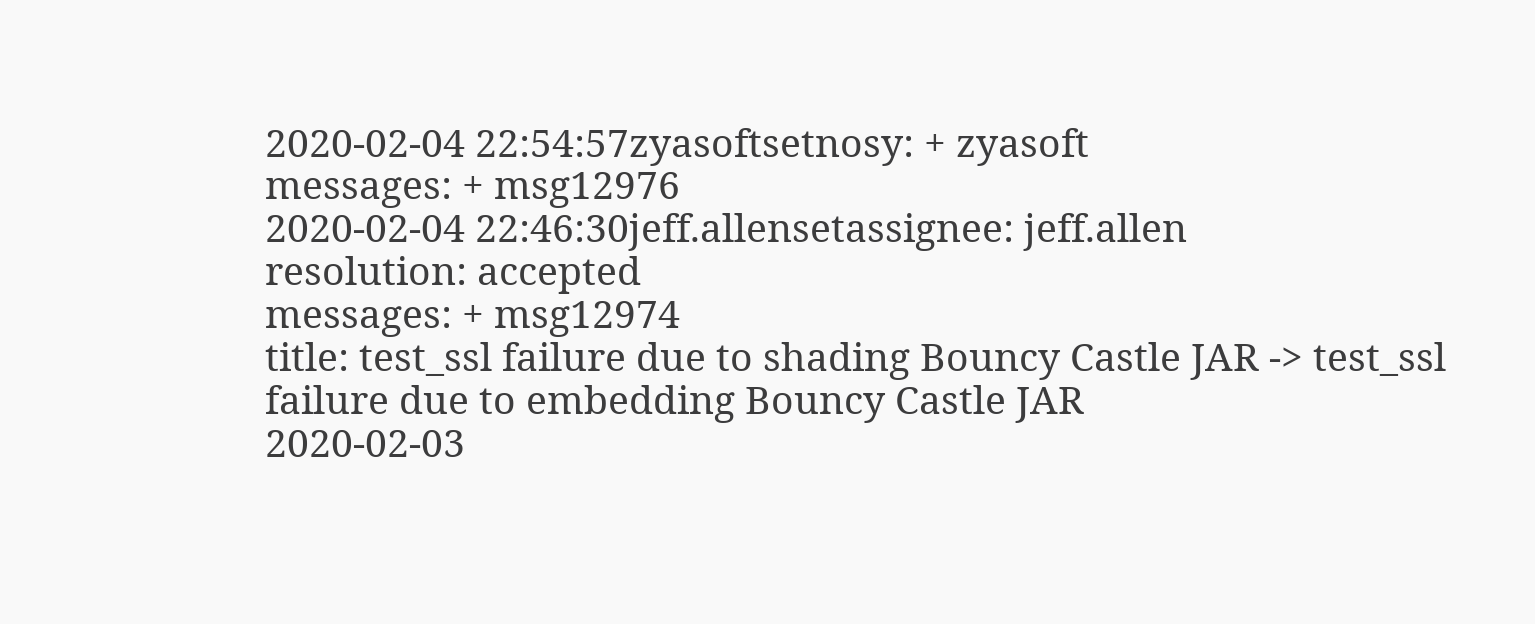2020-02-04 22:54:57zyasoftsetnosy: + zyasoft
messages: + msg12976
2020-02-04 22:46:30jeff.allensetassignee: jeff.allen
resolution: accepted
messages: + msg12974
title: test_ssl failure due to shading Bouncy Castle JAR -> test_ssl failure due to embedding Bouncy Castle JAR
2020-02-03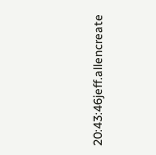20:43:46jeff.allencreate